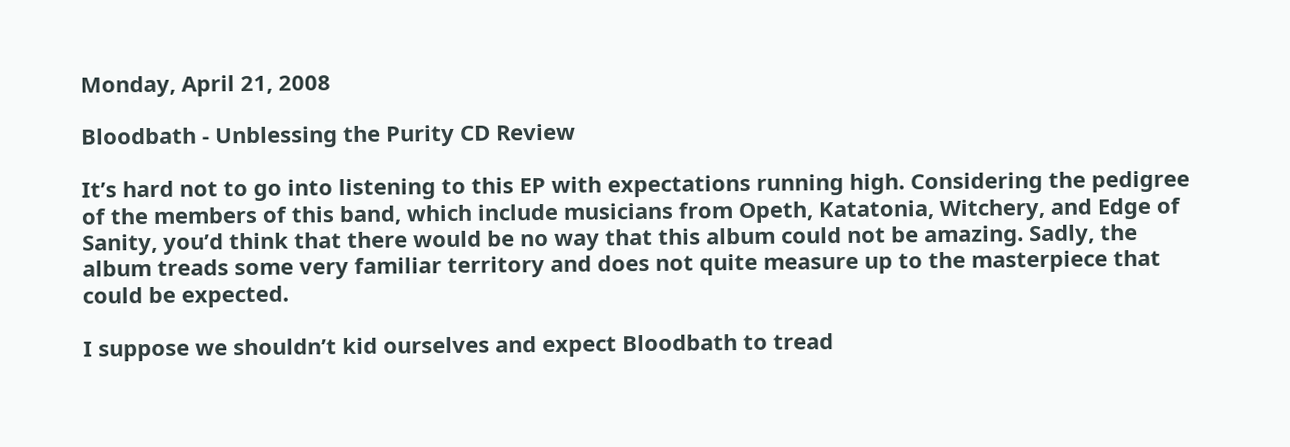Monday, April 21, 2008

Bloodbath - Unblessing the Purity CD Review

It’s hard not to go into listening to this EP with expectations running high. Considering the pedigree of the members of this band, which include musicians from Opeth, Katatonia, Witchery, and Edge of Sanity, you’d think that there would be no way that this album could not be amazing. Sadly, the album treads some very familiar territory and does not quite measure up to the masterpiece that could be expected.

I suppose we shouldn’t kid ourselves and expect Bloodbath to tread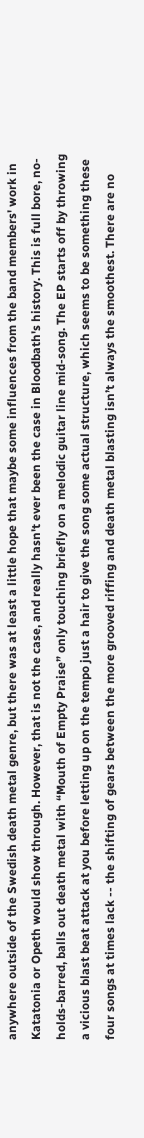anywhere outside of the Swedish death metal genre, but there was at least a little hope that maybe some influences from the band members' work in Katatonia or Opeth would show through. However, that is not the case, and really hasn't ever been the case in Bloodbath's history. This is full bore, no-holds-barred, balls out death metal with “Mouth of Empty Praise” only touching briefly on a melodic guitar line mid-song. The EP starts off by throwing a vicious blast beat attack at you before letting up on the tempo just a hair to give the song some actual structure, which seems to be something these four songs at times lack -- the shifting of gears between the more grooved riffing and death metal blasting isn’t always the smoothest. There are no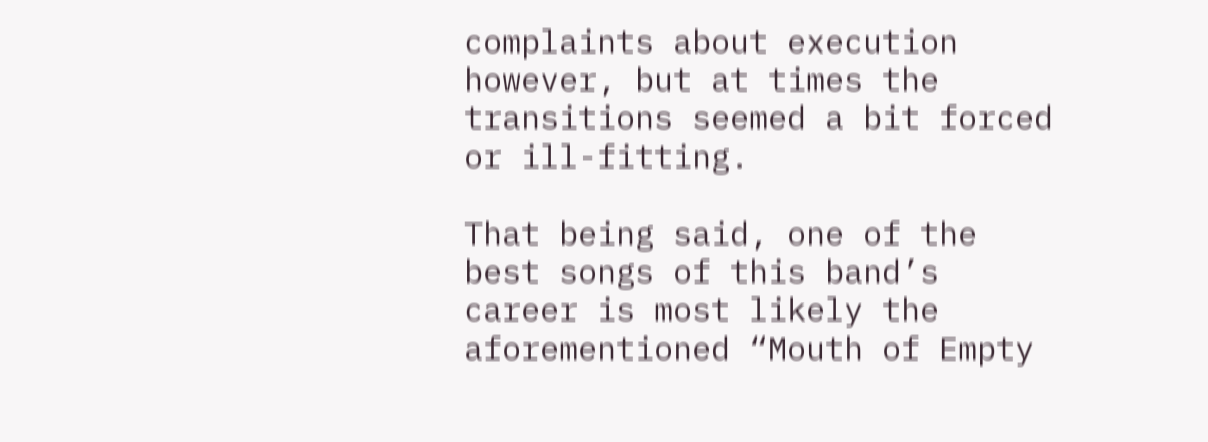complaints about execution however, but at times the transitions seemed a bit forced or ill-fitting.

That being said, one of the best songs of this band’s career is most likely the aforementioned “Mouth of Empty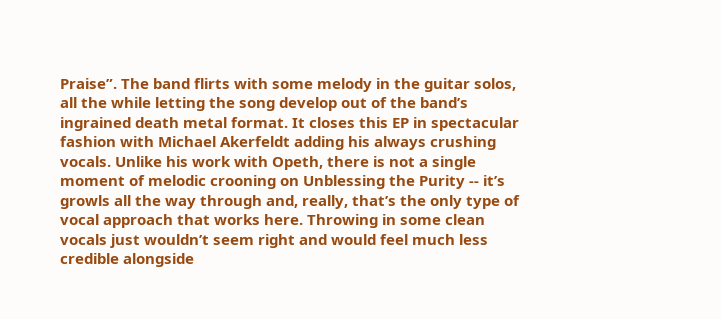Praise”. The band flirts with some melody in the guitar solos, all the while letting the song develop out of the band’s ingrained death metal format. It closes this EP in spectacular fashion with Michael Akerfeldt adding his always crushing vocals. Unlike his work with Opeth, there is not a single moment of melodic crooning on Unblessing the Purity -- it’s growls all the way through and, really, that’s the only type of vocal approach that works here. Throwing in some clean vocals just wouldn’t seem right and would feel much less credible alongside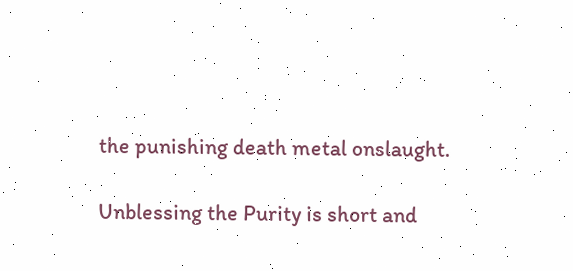the punishing death metal onslaught.

Unblessing the Purity is short and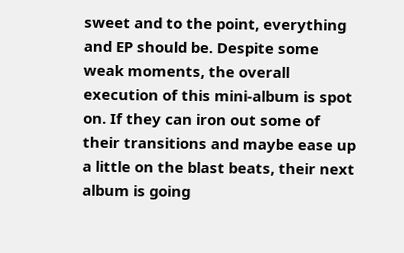sweet and to the point, everything and EP should be. Despite some weak moments, the overall execution of this mini-album is spot on. If they can iron out some of their transitions and maybe ease up a little on the blast beats, their next album is going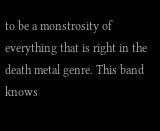to be a monstrosity of everything that is right in the death metal genre. This band knows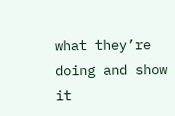what they’re doing and show it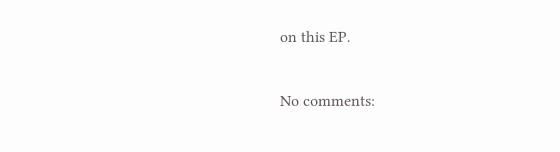on this EP.

No comments: